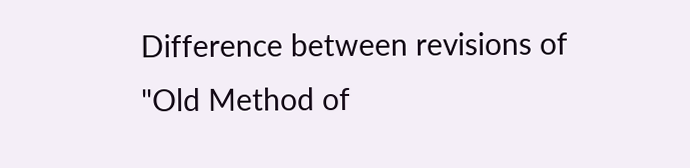Difference between revisions of "Old Method of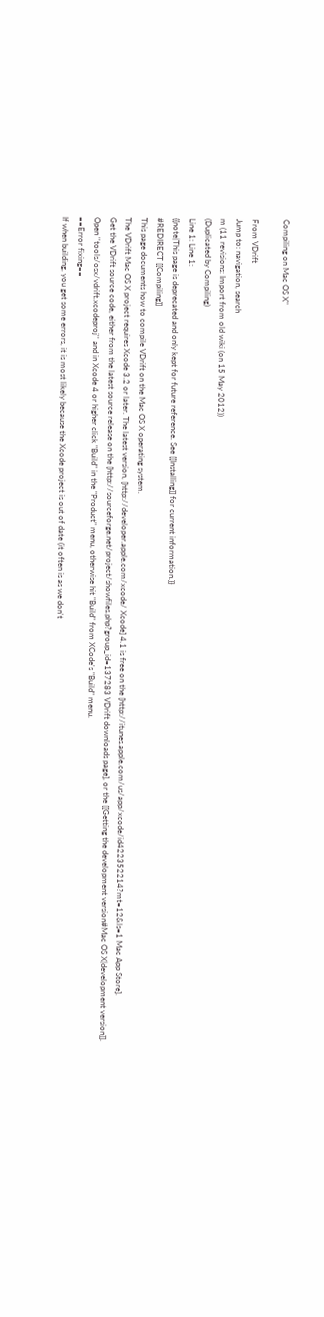Compiling on Mac OS X"

From VDrift
Jump to: navigation, search
m (11 revisions: Import from old wiki (on 15 May 2012))
(Duplicated by Compiling)
Line 1: Line 1:
{{note|This page is deprecated and only kept for future reference. See [[Installing]] for current information.}}
#REDIRECT [[Compiling]]
This page documents how to compile VDrift on the Mac OS X operating system.
The VDrift Mac OS X project requires Xcode 3.2 or later. The latest version, [http://developer.apple.com/xcode/ Xcode] 4.1 is free on the [http://itunes.apple.com/us/app/xcode/id422352214?mt=12&ls=1 Mac App Store].
Get the VDrift source code, either from the latest source release on the [http://sourceforge.net/project/showfiles.php?group_id=137283 VDrift downloads page], or the [[Getting the development version#Mac OS X|development version]].
Open ''tools/osx/vdrift.xcodeproj'' and in Xcode 4 or higher click "Build" in the "Product" menu, otherwise hit "Build" from XCode's "Build" menu.
==Error fixing==
If when building, you get some errors, it is most likely because the Xcode project is out of date (it often is as we don't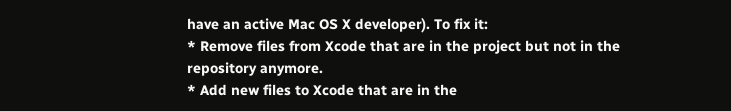have an active Mac OS X developer). To fix it:
* Remove files from Xcode that are in the project but not in the repository anymore.
* Add new files to Xcode that are in the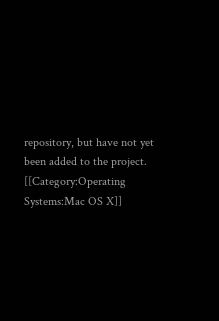repository, but have not yet been added to the project.
[[Category:Operating Systems:Mac OS X]]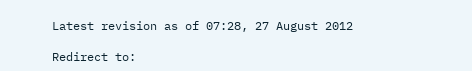Latest revision as of 07:28, 27 August 2012

Redirect to: